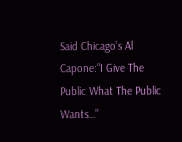Said Chicago’s Al Capone:“I Give The Public What The Public Wants…”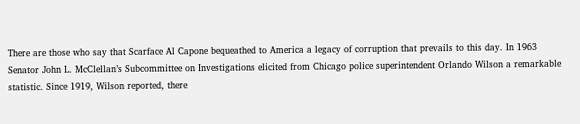There are those who say that Scarface Al Capone bequeathed to America a legacy of corruption that prevails to this day. In 1963 Senator John L. McClellan’s Subcommittee on Investigations elicited from Chicago police superintendent Orlando Wilson a remarkable statistic. Since 1919, Wilson reported, there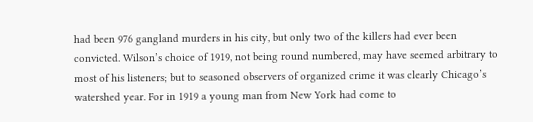had been 976 gangland murders in his city, but only two of the killers had ever been convicted. Wilson’s choice of 1919, not being round numbered, may have seemed arbitrary to most of his listeners; but to seasoned observers of organized crime it was clearly Chicago’s watershed year. For in 1919 a young man from New York had come to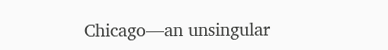Chicago—an unsingular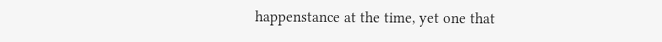happenstance at the time, yet one that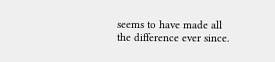seems to have made all the difference ever since.